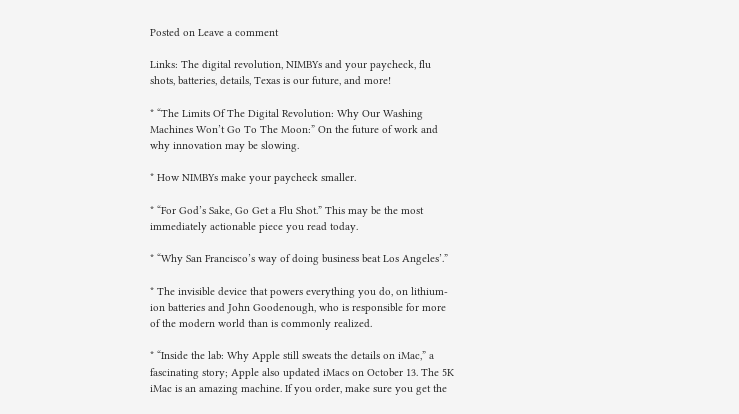Posted on Leave a comment

Links: The digital revolution, NIMBYs and your paycheck, flu shots, batteries, details, Texas is our future, and more!

* “The Limits Of The Digital Revolution: Why Our Washing Machines Won’t Go To The Moon:” On the future of work and why innovation may be slowing.

* How NIMBYs make your paycheck smaller.

* “For God’s Sake, Go Get a Flu Shot.” This may be the most immediately actionable piece you read today.

* “Why San Francisco’s way of doing business beat Los Angeles’.”

* The invisible device that powers everything you do, on lithium-ion batteries and John Goodenough, who is responsible for more of the modern world than is commonly realized.

* “Inside the lab: Why Apple still sweats the details on iMac,” a fascinating story; Apple also updated iMacs on October 13. The 5K iMac is an amazing machine. If you order, make sure you get the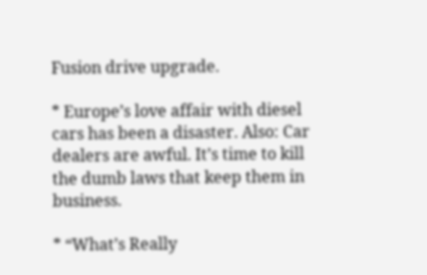Fusion drive upgrade.

* Europe’s love affair with diesel cars has been a disaster. Also: Car dealers are awful. It’s time to kill the dumb laws that keep them in business.

* “What’s Really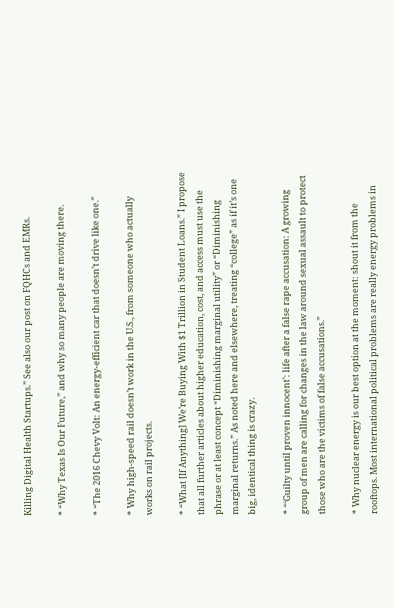Killing Digital Health Startups.” See also our post on FQHCs and EMRs.

* “Why Texas Is Our Future,” and why so many people are moving there.

* “The 2016 Chevy Volt: An energy-efficient car that doesn’t drive like one.”

* Why high-speed rail doesn’t work in the U.S., from someone who actually works on rail projects.

* “What [If Anything] We’re Buying With $1 Trillion in Student Loans.” I propose that all further articles about higher education, cost, and access must use the phrase or at least concept “Diminishing marginal utility” or “Diminishing marginal returns.” As noted here and elsewhere, treating “college” as if it’s one big, identical thing is crazy.

* “‘Guilty until proven innocent’: life after a false rape accusation: A growing group of men are calling for changes in the law around sexual assault to protect those who are the victims of false accusations.”

* Why nuclear energy is our best option at the moment: shout it from the rooftops. Most international political problems are really energy problems in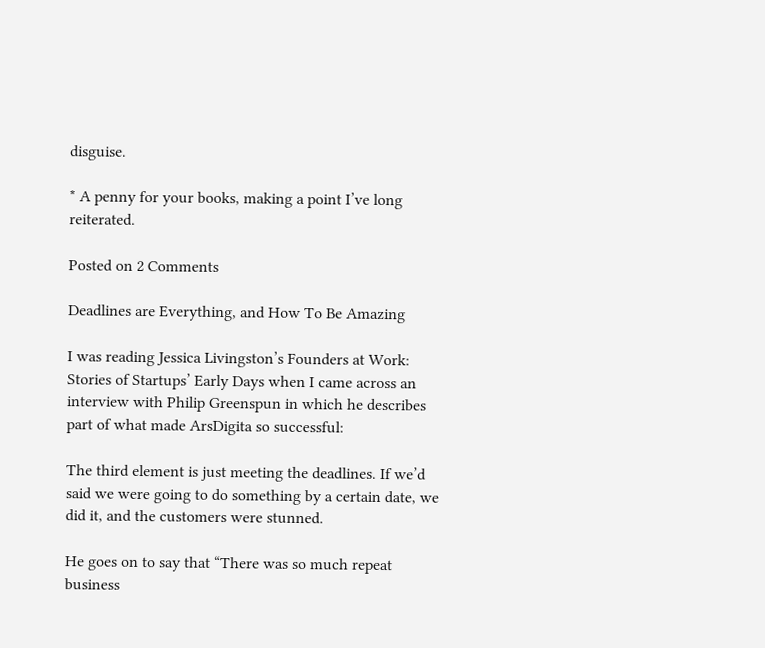disguise.

* A penny for your books, making a point I’ve long reiterated.

Posted on 2 Comments

Deadlines are Everything, and How To Be Amazing

I was reading Jessica Livingston’s Founders at Work: Stories of Startups’ Early Days when I came across an interview with Philip Greenspun in which he describes part of what made ArsDigita so successful:

The third element is just meeting the deadlines. If we’d said we were going to do something by a certain date, we did it, and the customers were stunned.

He goes on to say that “There was so much repeat business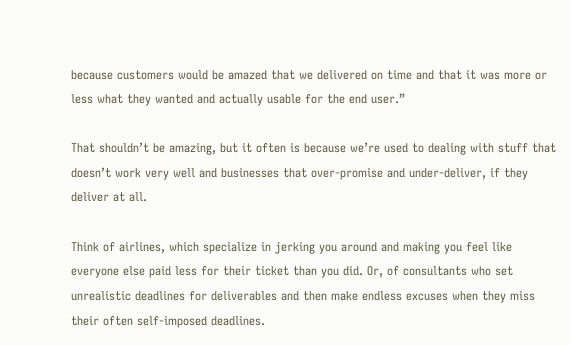because customers would be amazed that we delivered on time and that it was more or less what they wanted and actually usable for the end user.”

That shouldn’t be amazing, but it often is because we’re used to dealing with stuff that doesn’t work very well and businesses that over-promise and under-deliver, if they deliver at all.

Think of airlines, which specialize in jerking you around and making you feel like everyone else paid less for their ticket than you did. Or, of consultants who set unrealistic deadlines for deliverables and then make endless excuses when they miss their often self-imposed deadlines.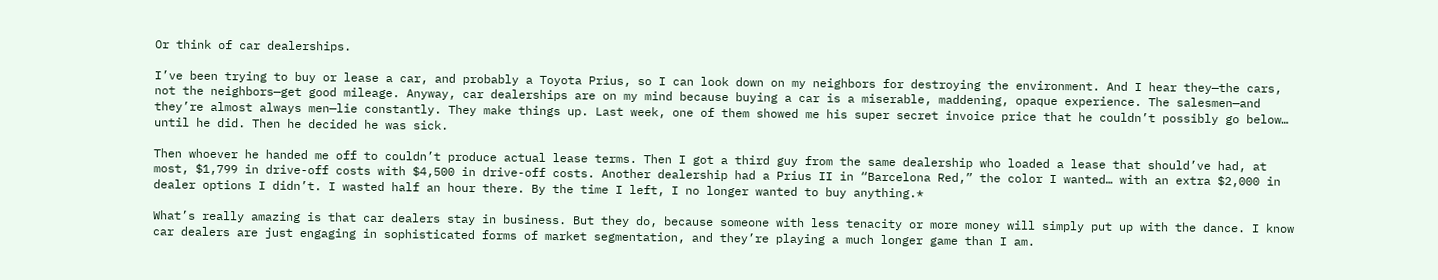Or think of car dealerships.

I’ve been trying to buy or lease a car, and probably a Toyota Prius, so I can look down on my neighbors for destroying the environment. And I hear they—the cars, not the neighbors—get good mileage. Anyway, car dealerships are on my mind because buying a car is a miserable, maddening, opaque experience. The salesmen—and they’re almost always men—lie constantly. They make things up. Last week, one of them showed me his super secret invoice price that he couldn’t possibly go below… until he did. Then he decided he was sick.

Then whoever he handed me off to couldn’t produce actual lease terms. Then I got a third guy from the same dealership who loaded a lease that should’ve had, at most, $1,799 in drive-off costs with $4,500 in drive-off costs. Another dealership had a Prius II in “Barcelona Red,” the color I wanted… with an extra $2,000 in dealer options I didn’t. I wasted half an hour there. By the time I left, I no longer wanted to buy anything.*

What’s really amazing is that car dealers stay in business. But they do, because someone with less tenacity or more money will simply put up with the dance. I know car dealers are just engaging in sophisticated forms of market segmentation, and they’re playing a much longer game than I am.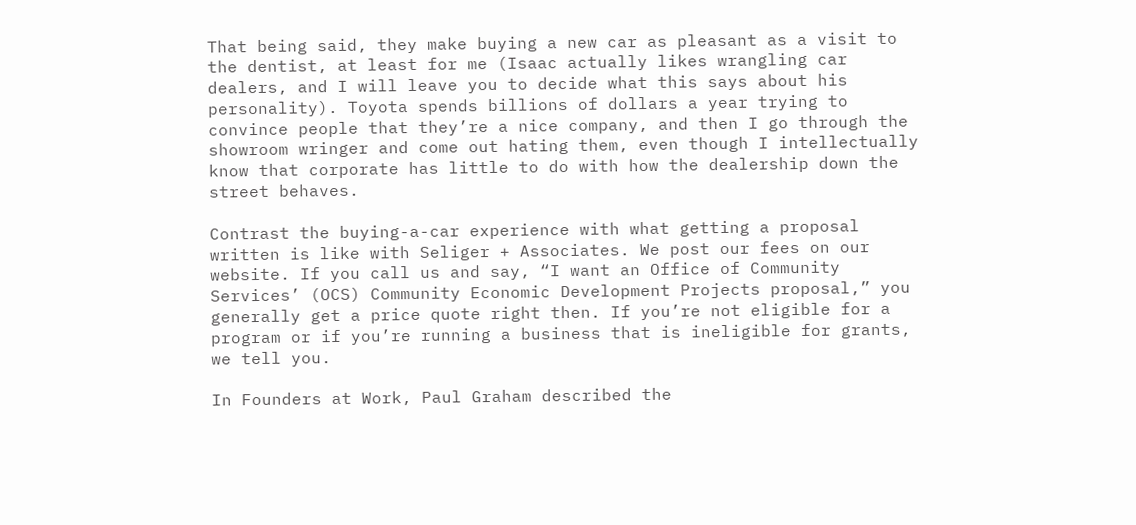That being said, they make buying a new car as pleasant as a visit to the dentist, at least for me (Isaac actually likes wrangling car dealers, and I will leave you to decide what this says about his personality). Toyota spends billions of dollars a year trying to convince people that they’re a nice company, and then I go through the showroom wringer and come out hating them, even though I intellectually know that corporate has little to do with how the dealership down the street behaves.

Contrast the buying-a-car experience with what getting a proposal written is like with Seliger + Associates. We post our fees on our website. If you call us and say, “I want an Office of Community Services’ (OCS) Community Economic Development Projects proposal,” you generally get a price quote right then. If you’re not eligible for a program or if you’re running a business that is ineligible for grants, we tell you.

In Founders at Work, Paul Graham described the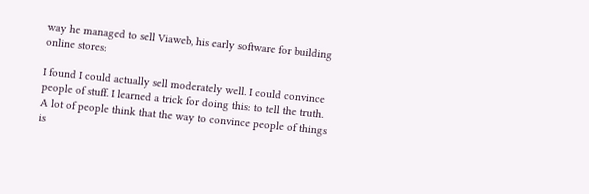way he managed to sell Viaweb, his early software for building online stores:

I found I could actually sell moderately well. I could convince people of stuff. I learned a trick for doing this: to tell the truth. A lot of people think that the way to convince people of things is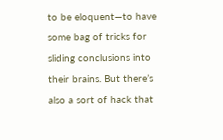to be eloquent—to have some bag of tricks for sliding conclusions into their brains. But there’s also a sort of hack that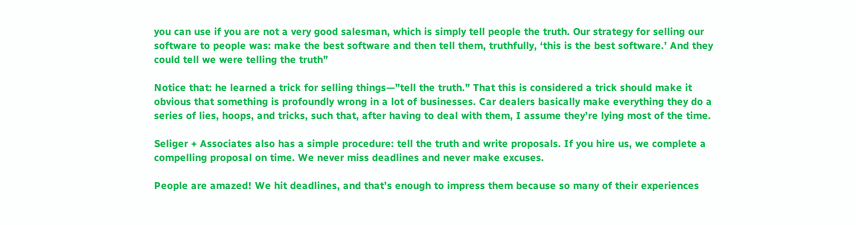you can use if you are not a very good salesman, which is simply tell people the truth. Our strategy for selling our software to people was: make the best software and then tell them, truthfully, ‘this is the best software.’ And they could tell we were telling the truth”

Notice that: he learned a trick for selling things—”tell the truth.” That this is considered a trick should make it obvious that something is profoundly wrong in a lot of businesses. Car dealers basically make everything they do a series of lies, hoops, and tricks, such that, after having to deal with them, I assume they’re lying most of the time.

Seliger + Associates also has a simple procedure: tell the truth and write proposals. If you hire us, we complete a compelling proposal on time. We never miss deadlines and never make excuses.

People are amazed! We hit deadlines, and that’s enough to impress them because so many of their experiences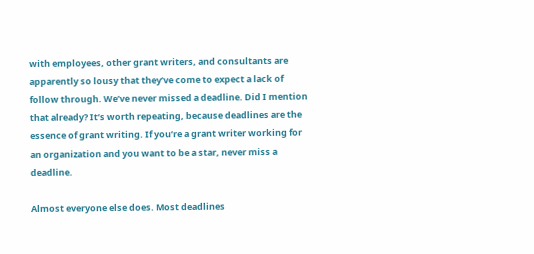with employees, other grant writers, and consultants are apparently so lousy that they’ve come to expect a lack of follow through. We’ve never missed a deadline. Did I mention that already? It’s worth repeating, because deadlines are the essence of grant writing. If you’re a grant writer working for an organization and you want to be a star, never miss a deadline.

Almost everyone else does. Most deadlines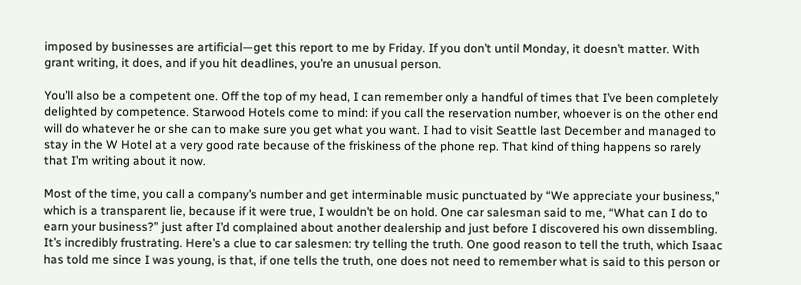imposed by businesses are artificial—get this report to me by Friday. If you don’t until Monday, it doesn’t matter. With grant writing, it does, and if you hit deadlines, you’re an unusual person.

You’ll also be a competent one. Off the top of my head, I can remember only a handful of times that I’ve been completely delighted by competence. Starwood Hotels come to mind: if you call the reservation number, whoever is on the other end will do whatever he or she can to make sure you get what you want. I had to visit Seattle last December and managed to stay in the W Hotel at a very good rate because of the friskiness of the phone rep. That kind of thing happens so rarely that I’m writing about it now.

Most of the time, you call a company’s number and get interminable music punctuated by “We appreciate your business,” which is a transparent lie, because if it were true, I wouldn’t be on hold. One car salesman said to me, “What can I do to earn your business?” just after I’d complained about another dealership and just before I discovered his own dissembling. It’s incredibly frustrating. Here’s a clue to car salesmen: try telling the truth. One good reason to tell the truth, which Isaac has told me since I was young, is that, if one tells the truth, one does not need to remember what is said to this person or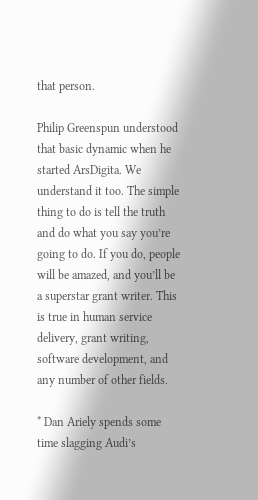that person.

Philip Greenspun understood that basic dynamic when he started ArsDigita. We understand it too. The simple thing to do is tell the truth and do what you say you’re going to do. If you do, people will be amazed, and you’ll be a superstar grant writer. This is true in human service delivery, grant writing, software development, and any number of other fields.

* Dan Ariely spends some time slagging Audi’s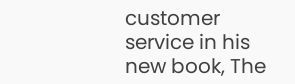customer service in his new book, The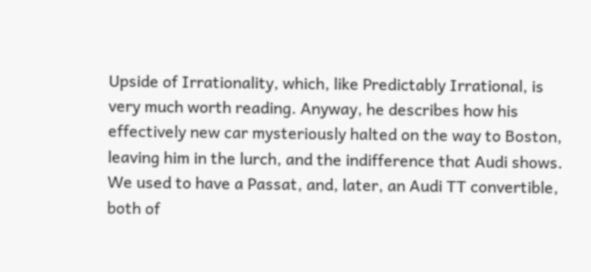Upside of Irrationality, which, like Predictably Irrational, is very much worth reading. Anyway, he describes how his effectively new car mysteriously halted on the way to Boston, leaving him in the lurch, and the indifference that Audi shows. We used to have a Passat, and, later, an Audi TT convertible, both of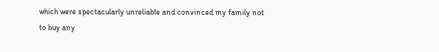which were spectacularly unreliable and convinced my family not to buy any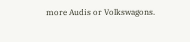more Audis or Volkswagons.